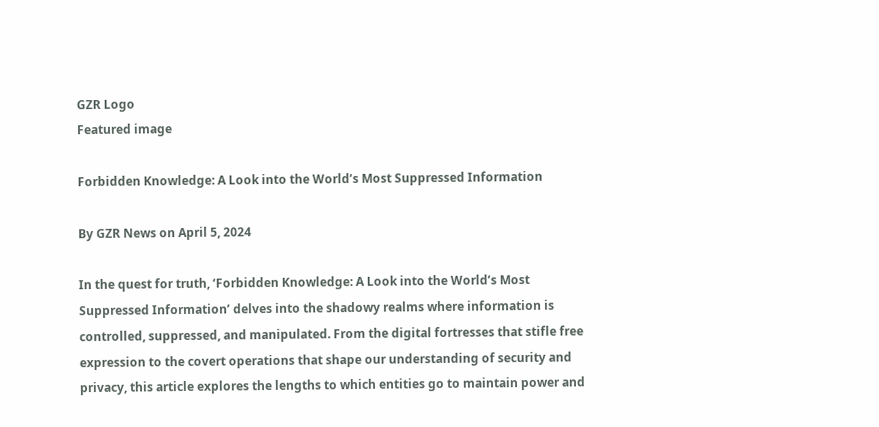GZR Logo
Featured image

Forbidden Knowledge: A Look into the World’s Most Suppressed Information

By GZR News on April 5, 2024

In the quest for truth, ‘Forbidden Knowledge: A Look into the World’s Most Suppressed Information’ delves into the shadowy realms where information is controlled, suppressed, and manipulated. From the digital fortresses that stifle free expression to the covert operations that shape our understanding of security and privacy, this article explores the lengths to which entities go to maintain power and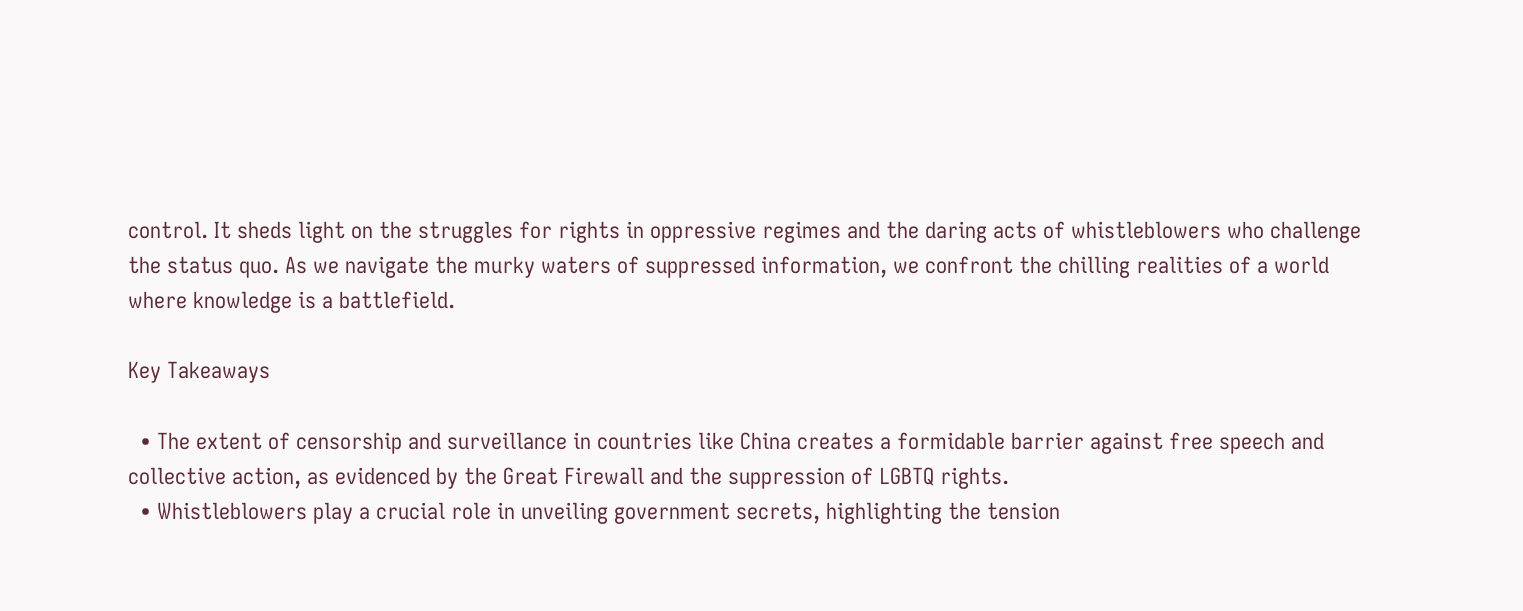control. It sheds light on the struggles for rights in oppressive regimes and the daring acts of whistleblowers who challenge the status quo. As we navigate the murky waters of suppressed information, we confront the chilling realities of a world where knowledge is a battlefield.

Key Takeaways

  • The extent of censorship and surveillance in countries like China creates a formidable barrier against free speech and collective action, as evidenced by the Great Firewall and the suppression of LGBTQ rights.
  • Whistleblowers play a crucial role in unveiling government secrets, highlighting the tension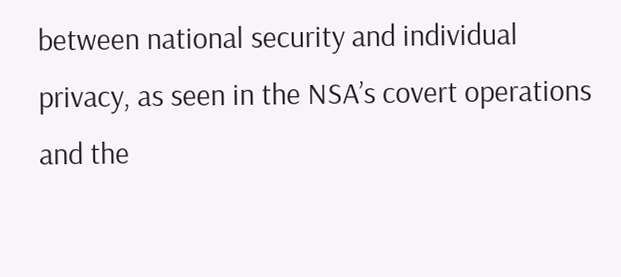between national security and individual privacy, as seen in the NSA’s covert operations and the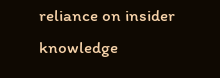reliance on insider knowledge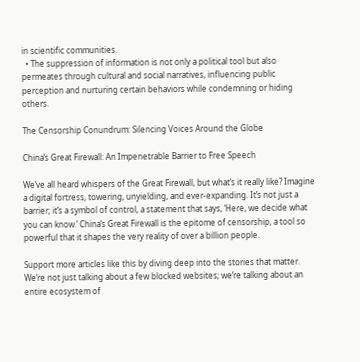in scientific communities.
  • The suppression of information is not only a political tool but also permeates through cultural and social narratives, influencing public perception and nurturing certain behaviors while condemning or hiding others.

The Censorship Conundrum: Silencing Voices Around the Globe

China’s Great Firewall: An Impenetrable Barrier to Free Speech

We’ve all heard whispers of the Great Firewall, but what’s it really like? Imagine a digital fortress, towering, unyielding, and ever-expanding. It’s not just a barrier; it’s a symbol of control, a statement that says, ‘Here, we decide what you can know.’ China’s Great Firewall is the epitome of censorship, a tool so powerful that it shapes the very reality of over a billion people.

Support more articles like this by diving deep into the stories that matter. We’re not just talking about a few blocked websites; we’re talking about an entire ecosystem of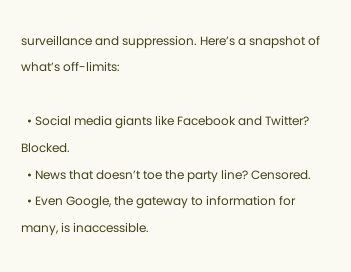surveillance and suppression. Here’s a snapshot of what’s off-limits:

  • Social media giants like Facebook and Twitter? Blocked.
  • News that doesn’t toe the party line? Censored.
  • Even Google, the gateway to information for many, is inaccessible.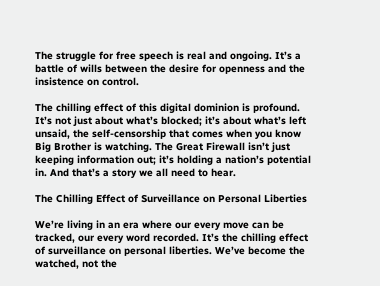The struggle for free speech is real and ongoing. It’s a battle of wills between the desire for openness and the insistence on control.

The chilling effect of this digital dominion is profound. It’s not just about what’s blocked; it’s about what’s left unsaid, the self-censorship that comes when you know Big Brother is watching. The Great Firewall isn’t just keeping information out; it’s holding a nation’s potential in. And that’s a story we all need to hear.

The Chilling Effect of Surveillance on Personal Liberties

We’re living in an era where our every move can be tracked, our every word recorded. It’s the chilling effect of surveillance on personal liberties. We’ve become the watched, not the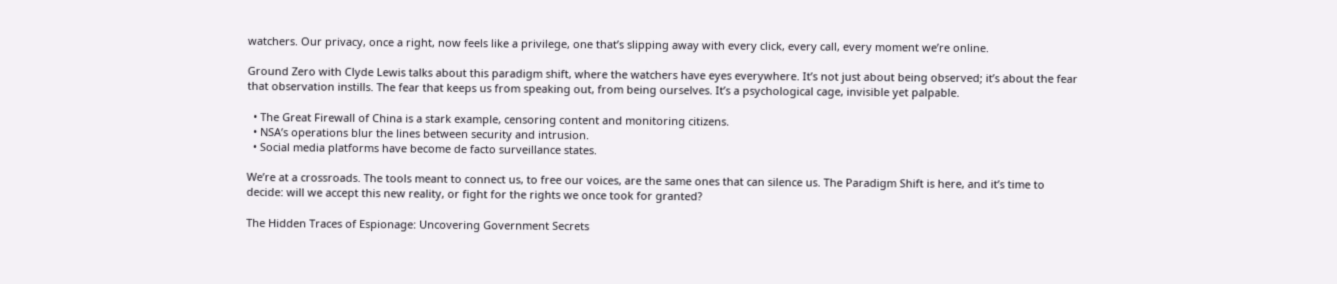watchers. Our privacy, once a right, now feels like a privilege, one that’s slipping away with every click, every call, every moment we’re online.

Ground Zero with Clyde Lewis talks about this paradigm shift, where the watchers have eyes everywhere. It’s not just about being observed; it’s about the fear that observation instills. The fear that keeps us from speaking out, from being ourselves. It’s a psychological cage, invisible yet palpable.

  • The Great Firewall of China is a stark example, censoring content and monitoring citizens.
  • NSA’s operations blur the lines between security and intrusion.
  • Social media platforms have become de facto surveillance states.

We’re at a crossroads. The tools meant to connect us, to free our voices, are the same ones that can silence us. The Paradigm Shift is here, and it’s time to decide: will we accept this new reality, or fight for the rights we once took for granted?

The Hidden Traces of Espionage: Uncovering Government Secrets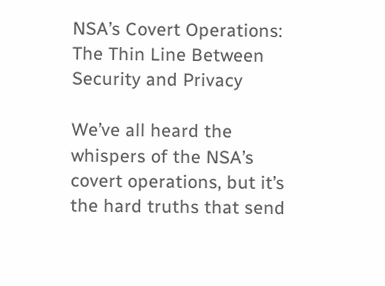NSA’s Covert Operations: The Thin Line Between Security and Privacy

We’ve all heard the whispers of the NSA’s covert operations, but it’s the hard truths that send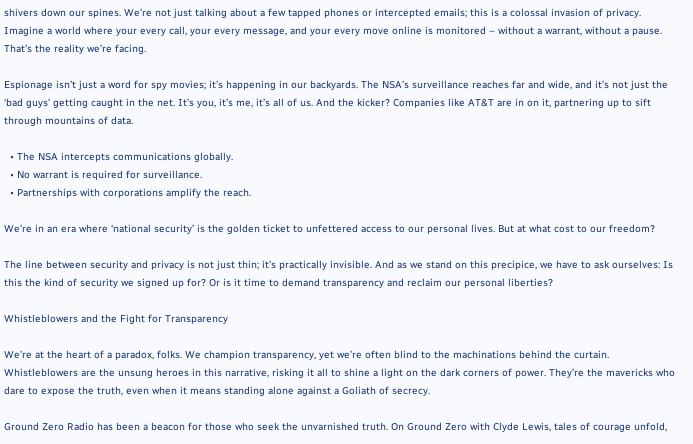shivers down our spines. We’re not just talking about a few tapped phones or intercepted emails; this is a colossal invasion of privacy. Imagine a world where your every call, your every message, and your every move online is monitored – without a warrant, without a pause. That’s the reality we’re facing.

Espionage isn’t just a word for spy movies; it’s happening in our backyards. The NSA’s surveillance reaches far and wide, and it’s not just the ‘bad guys’ getting caught in the net. It’s you, it’s me, it’s all of us. And the kicker? Companies like AT&T are in on it, partnering up to sift through mountains of data.

  • The NSA intercepts communications globally.
  • No warrant is required for surveillance.
  • Partnerships with corporations amplify the reach.

We’re in an era where ‘national security’ is the golden ticket to unfettered access to our personal lives. But at what cost to our freedom?

The line between security and privacy is not just thin; it’s practically invisible. And as we stand on this precipice, we have to ask ourselves: Is this the kind of security we signed up for? Or is it time to demand transparency and reclaim our personal liberties?

Whistleblowers and the Fight for Transparency

We’re at the heart of a paradox, folks. We champion transparency, yet we’re often blind to the machinations behind the curtain. Whistleblowers are the unsung heroes in this narrative, risking it all to shine a light on the dark corners of power. They’re the mavericks who dare to expose the truth, even when it means standing alone against a Goliath of secrecy.

Ground Zero Radio has been a beacon for those who seek the unvarnished truth. On Ground Zero with Clyde Lewis, tales of courage unfold,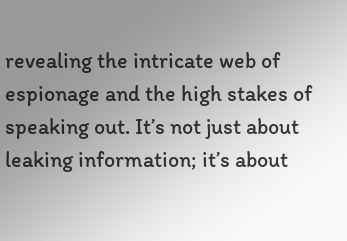revealing the intricate web of espionage and the high stakes of speaking out. It’s not just about leaking information; it’s about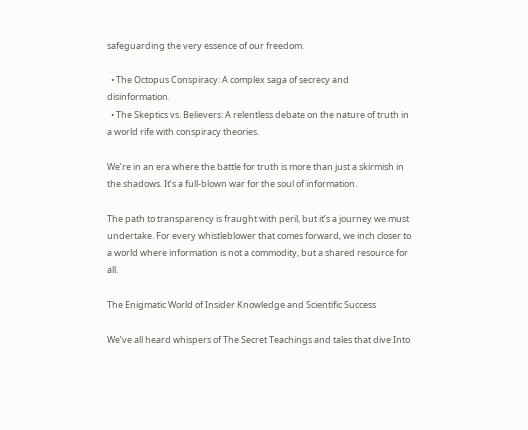safeguarding the very essence of our freedom.

  • The Octopus Conspiracy: A complex saga of secrecy and disinformation.
  • The Skeptics vs. Believers: A relentless debate on the nature of truth in a world rife with conspiracy theories.

We’re in an era where the battle for truth is more than just a skirmish in the shadows. It’s a full-blown war for the soul of information.

The path to transparency is fraught with peril, but it’s a journey we must undertake. For every whistleblower that comes forward, we inch closer to a world where information is not a commodity, but a shared resource for all.

The Enigmatic World of Insider Knowledge and Scientific Success

We’ve all heard whispers of The Secret Teachings and tales that dive Into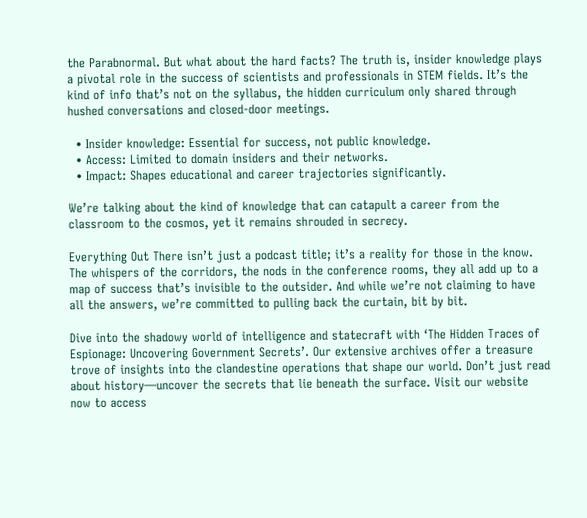the Parabnormal. But what about the hard facts? The truth is, insider knowledge plays a pivotal role in the success of scientists and professionals in STEM fields. It’s the kind of info that’s not on the syllabus, the hidden curriculum only shared through hushed conversations and closed-door meetings.

  • Insider knowledge: Essential for success, not public knowledge.
  • Access: Limited to domain insiders and their networks.
  • Impact: Shapes educational and career trajectories significantly.

We’re talking about the kind of knowledge that can catapult a career from the classroom to the cosmos, yet it remains shrouded in secrecy.

Everything Out There isn’t just a podcast title; it’s a reality for those in the know. The whispers of the corridors, the nods in the conference rooms, they all add up to a map of success that’s invisible to the outsider. And while we’re not claiming to have all the answers, we’re committed to pulling back the curtain, bit by bit.

Dive into the shadowy world of intelligence and statecraft with ‘The Hidden Traces of Espionage: Uncovering Government Secrets’. Our extensive archives offer a treasure trove of insights into the clandestine operations that shape our world. Don’t just read about history—uncover the secrets that lie beneath the surface. Visit our website now to access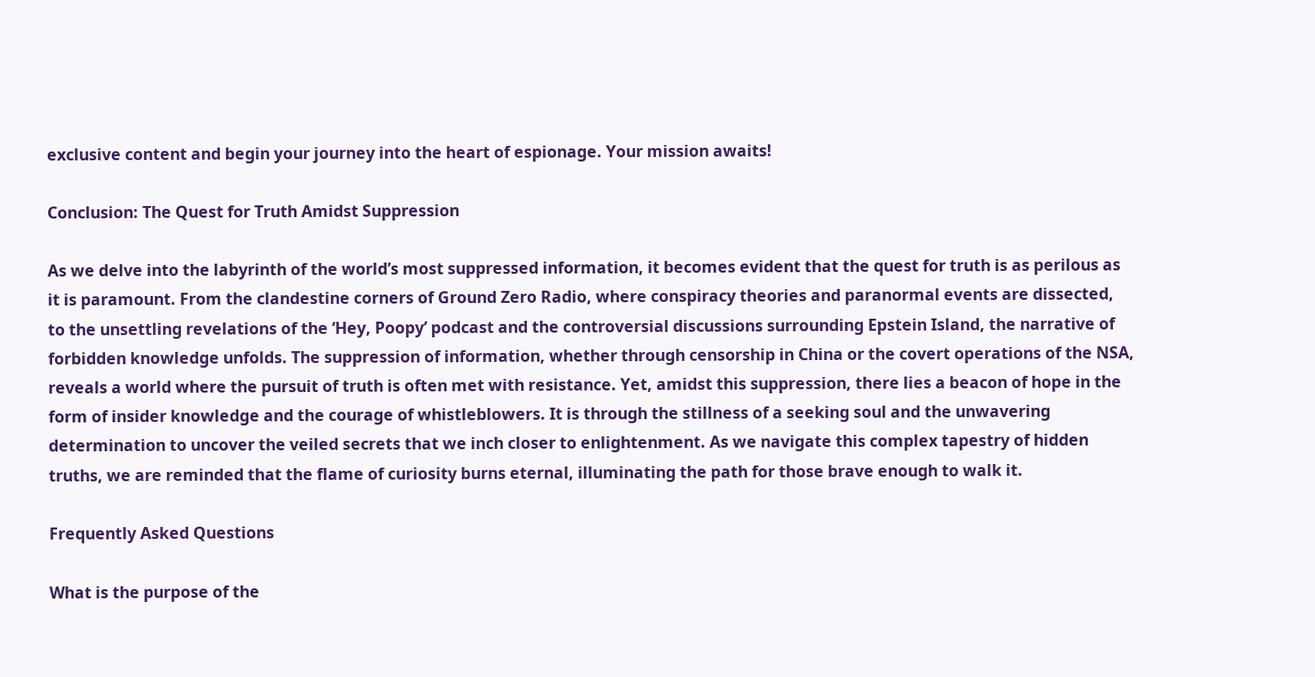exclusive content and begin your journey into the heart of espionage. Your mission awaits!

Conclusion: The Quest for Truth Amidst Suppression

As we delve into the labyrinth of the world’s most suppressed information, it becomes evident that the quest for truth is as perilous as it is paramount. From the clandestine corners of Ground Zero Radio, where conspiracy theories and paranormal events are dissected, to the unsettling revelations of the ‘Hey, Poopy’ podcast and the controversial discussions surrounding Epstein Island, the narrative of forbidden knowledge unfolds. The suppression of information, whether through censorship in China or the covert operations of the NSA, reveals a world where the pursuit of truth is often met with resistance. Yet, amidst this suppression, there lies a beacon of hope in the form of insider knowledge and the courage of whistleblowers. It is through the stillness of a seeking soul and the unwavering determination to uncover the veiled secrets that we inch closer to enlightenment. As we navigate this complex tapestry of hidden truths, we are reminded that the flame of curiosity burns eternal, illuminating the path for those brave enough to walk it.

Frequently Asked Questions

What is the purpose of the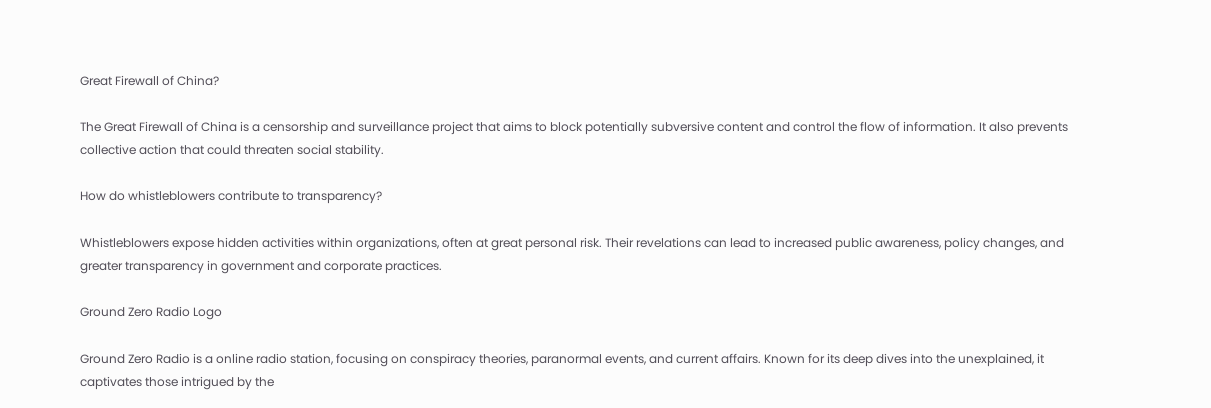Great Firewall of China?

The Great Firewall of China is a censorship and surveillance project that aims to block potentially subversive content and control the flow of information. It also prevents collective action that could threaten social stability.

How do whistleblowers contribute to transparency?

Whistleblowers expose hidden activities within organizations, often at great personal risk. Their revelations can lead to increased public awareness, policy changes, and greater transparency in government and corporate practices.

Ground Zero Radio Logo

Ground Zero Radio is a online radio station, focusing on conspiracy theories, paranormal events, and current affairs. Known for its deep dives into the unexplained, it captivates those intrigued by the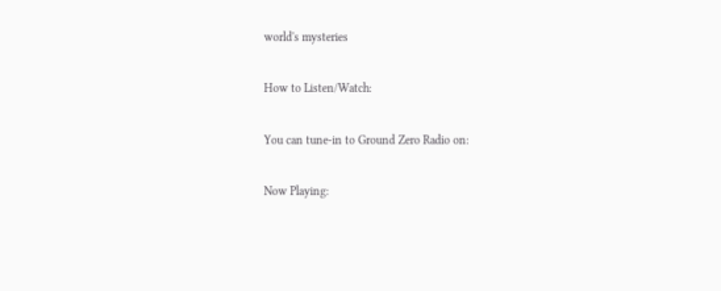world's mysteries

How to Listen/Watch:

You can tune-in to Ground Zero Radio on:

Now Playing: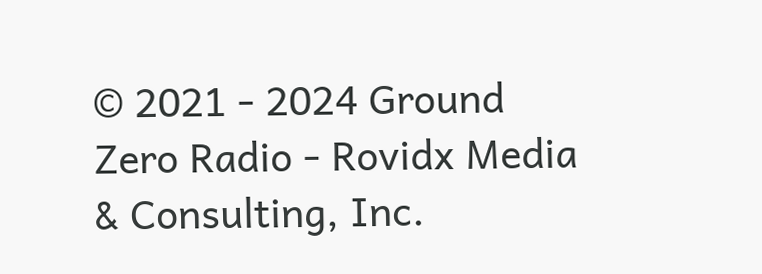© 2021 - 2024 Ground Zero Radio - Rovidx Media & Consulting, Inc.